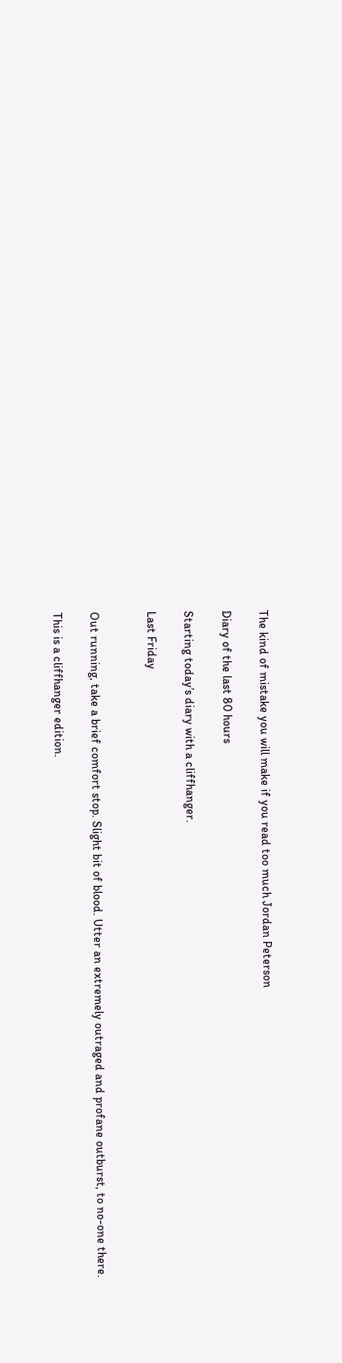The kind of mistake you will make if you read too much Jordan Peterson

Diary of the last 80 hours

Starting today’s diary with a cliffhanger.

Last Friday


Out running, take a brief comfort stop. Slight bit of blood. Utter an extremely outraged and profane outburst, to no-one there.

This is a cliffhanger edition.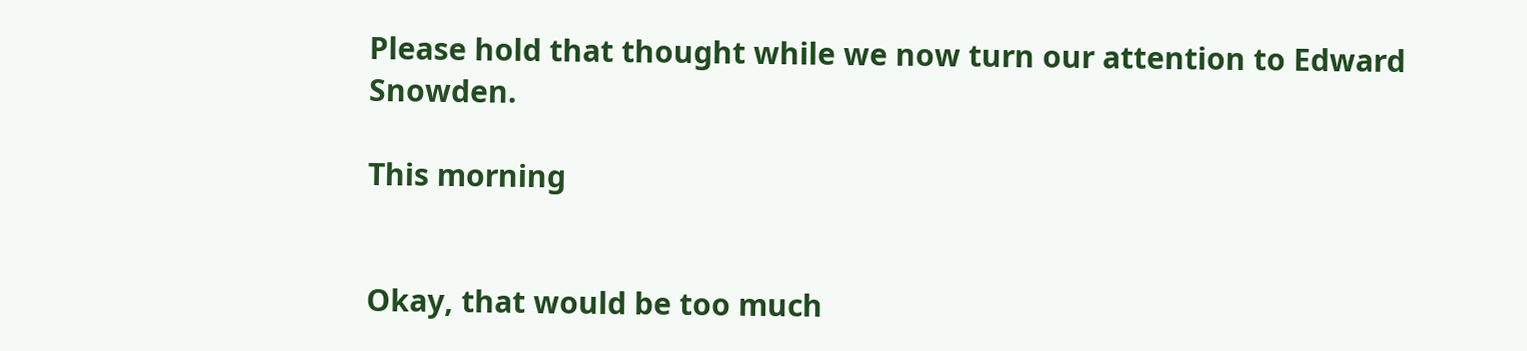Please hold that thought while we now turn our attention to Edward Snowden.

This morning


Okay, that would be too much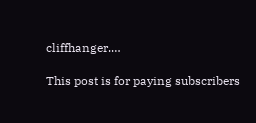cliffhanger.…

This post is for paying subscribers